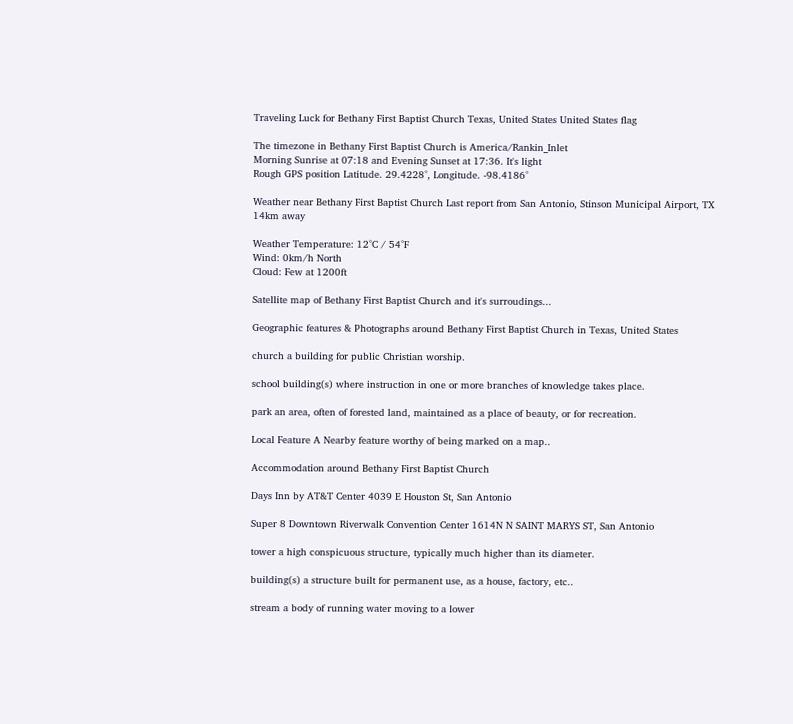Traveling Luck for Bethany First Baptist Church Texas, United States United States flag

The timezone in Bethany First Baptist Church is America/Rankin_Inlet
Morning Sunrise at 07:18 and Evening Sunset at 17:36. It's light
Rough GPS position Latitude. 29.4228°, Longitude. -98.4186°

Weather near Bethany First Baptist Church Last report from San Antonio, Stinson Municipal Airport, TX 14km away

Weather Temperature: 12°C / 54°F
Wind: 0km/h North
Cloud: Few at 1200ft

Satellite map of Bethany First Baptist Church and it's surroudings...

Geographic features & Photographs around Bethany First Baptist Church in Texas, United States

church a building for public Christian worship.

school building(s) where instruction in one or more branches of knowledge takes place.

park an area, often of forested land, maintained as a place of beauty, or for recreation.

Local Feature A Nearby feature worthy of being marked on a map..

Accommodation around Bethany First Baptist Church

Days Inn by AT&T Center 4039 E Houston St, San Antonio

Super 8 Downtown Riverwalk Convention Center 1614N N SAINT MARYS ST, San Antonio

tower a high conspicuous structure, typically much higher than its diameter.

building(s) a structure built for permanent use, as a house, factory, etc..

stream a body of running water moving to a lower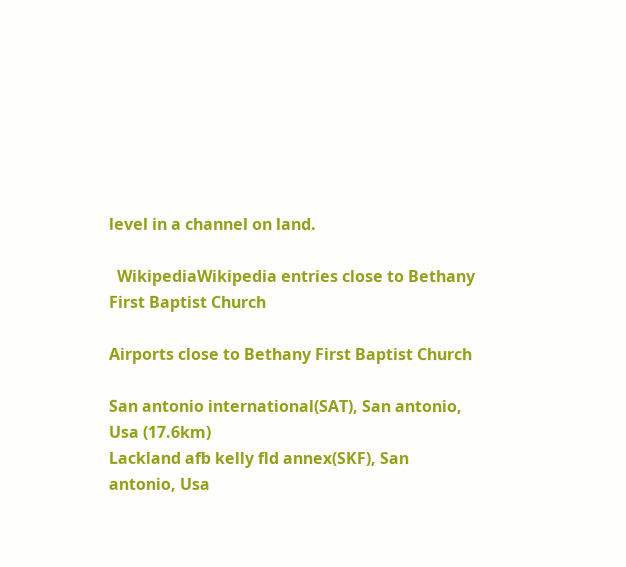level in a channel on land.

  WikipediaWikipedia entries close to Bethany First Baptist Church

Airports close to Bethany First Baptist Church

San antonio international(SAT), San antonio, Usa (17.6km)
Lackland afb kelly fld annex(SKF), San antonio, Usa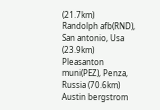(21.7km)
Randolph afb(RND), San antonio, Usa (23.9km)
Pleasanton muni(PEZ), Penza, Russia (70.6km)
Austin bergstrom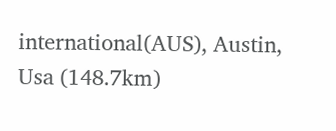international(AUS), Austin, Usa (148.7km)